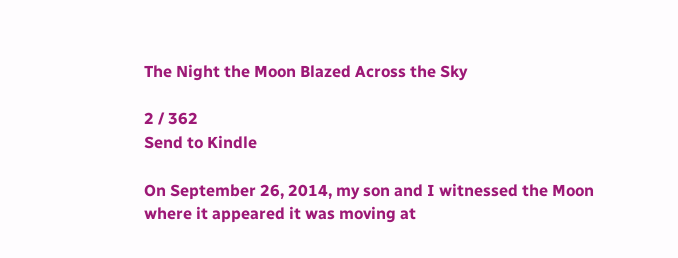The Night the Moon Blazed Across the Sky

2 / 362
Send to Kindle

On September 26, 2014, my son and I witnessed the Moon where it appeared it was moving at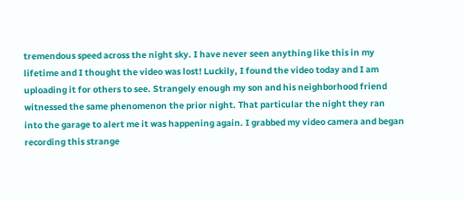tremendous speed across the night sky. I have never seen anything like this in my lifetime and I thought the video was lost! Luckily, I found the video today and I am uploading it for others to see. Strangely enough my son and his neighborhood friend witnessed the same phenomenon the prior night. That particular the night they ran into the garage to alert me it was happening again. I grabbed my video camera and began recording this strange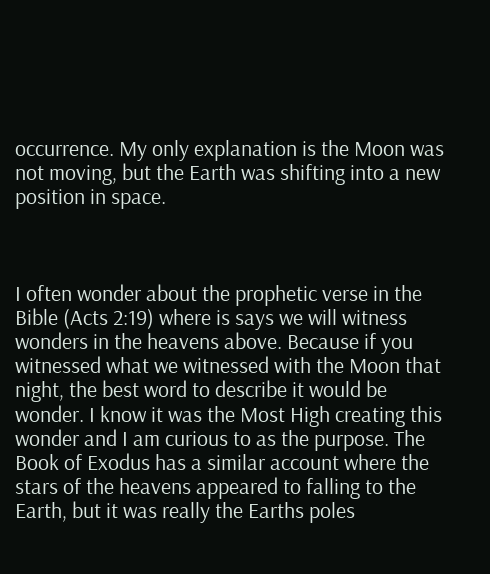occurrence. My only explanation is the Moon was not moving, but the Earth was shifting into a new position in space.



I often wonder about the prophetic verse in the Bible (Acts 2:19) where is says we will witness wonders in the heavens above. Because if you witnessed what we witnessed with the Moon that night, the best word to describe it would be wonder. I know it was the Most High creating this wonder and I am curious to as the purpose. The Book of Exodus has a similar account where the stars of the heavens appeared to falling to the Earth, but it was really the Earths poles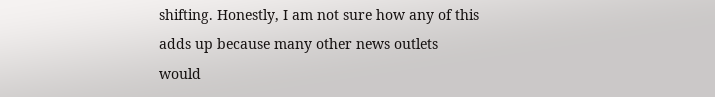shifting. Honestly, I am not sure how any of this adds up because many other news outlets would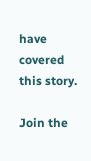have covered this story.

Join the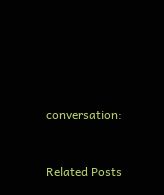conversation:


Related Posts